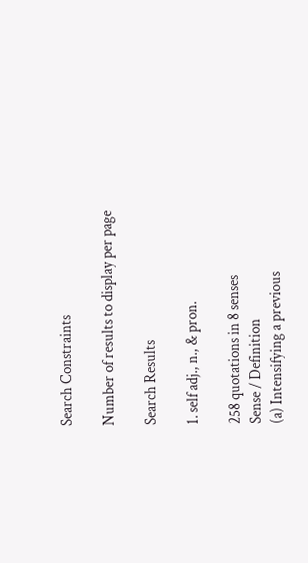Search Constraints

Number of results to display per page

Search Results

1. self adj., n., & pron.

258 quotations in 8 senses
Sense / Definition
(a) Intensifying a previous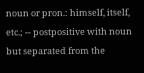noun or pron.: himself, itself, etc.; -- postpositive with noun but separated from the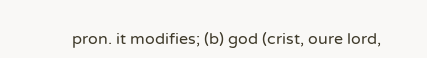pron. it modifies; (b) god (crist, oure lord,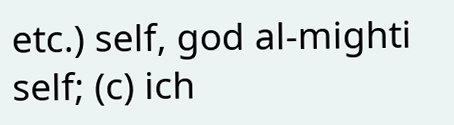etc.) self, god al-mighti self; (c) ich